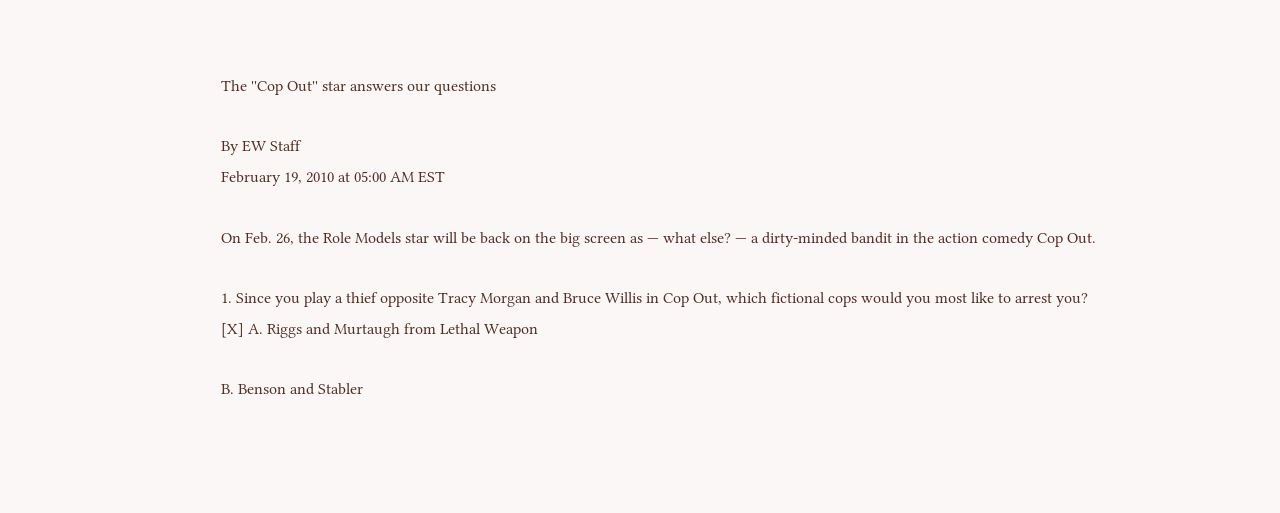The ''Cop Out'' star answers our questions

By EW Staff
February 19, 2010 at 05:00 AM EST

On Feb. 26, the Role Models star will be back on the big screen as — what else? — a dirty-minded bandit in the action comedy Cop Out.

1. Since you play a thief opposite Tracy Morgan and Bruce Willis in Cop Out, which fictional cops would you most like to arrest you?
[X] A. Riggs and Murtaugh from Lethal Weapon

B. Benson and Stabler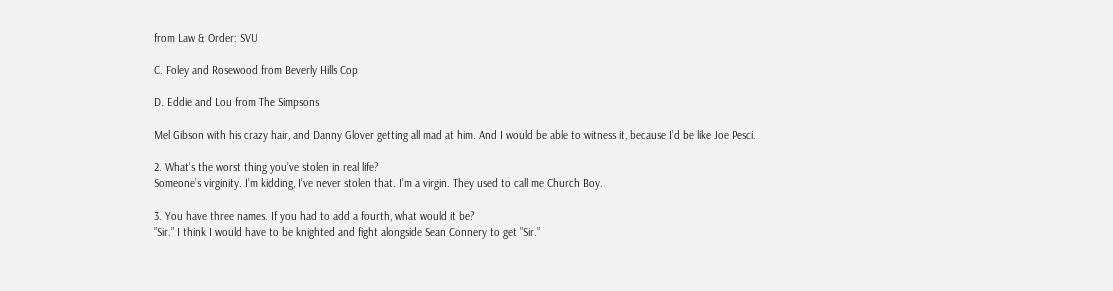from Law & Order: SVU

C. Foley and Rosewood from Beverly Hills Cop

D. Eddie and Lou from The Simpsons

Mel Gibson with his crazy hair, and Danny Glover getting all mad at him. And I would be able to witness it, because I’d be like Joe Pesci.

2. What’s the worst thing you’ve stolen in real life?
Someone’s virginity. I’m kidding, I’ve never stolen that. I’m a virgin. They used to call me Church Boy.

3. You have three names. If you had to add a fourth, what would it be?
”Sir.” I think I would have to be knighted and fight alongside Sean Connery to get ”Sir.”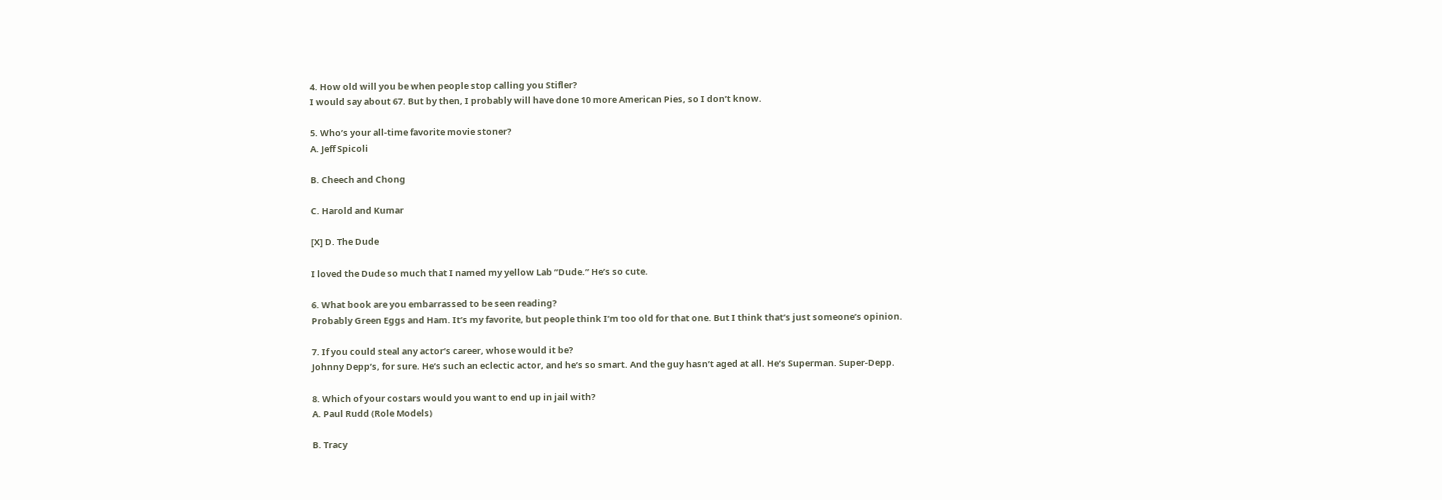4. How old will you be when people stop calling you Stifler?
I would say about 67. But by then, I probably will have done 10 more American Pies, so I don’t know.

5. Who’s your all-time favorite movie stoner?
A. Jeff Spicoli

B. Cheech and Chong

C. Harold and Kumar

[X] D. The Dude

I loved the Dude so much that I named my yellow Lab ”Dude.” He’s so cute.

6. What book are you embarrassed to be seen reading?
Probably Green Eggs and Ham. It’s my favorite, but people think I’m too old for that one. But I think that’s just someone’s opinion.

7. If you could steal any actor’s career, whose would it be?
Johnny Depp’s, for sure. He’s such an eclectic actor, and he’s so smart. And the guy hasn’t aged at all. He’s Superman. Super-Depp.

8. Which of your costars would you want to end up in jail with?
A. Paul Rudd (Role Models)

B. Tracy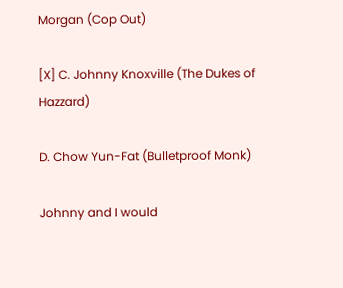Morgan (Cop Out)

[X] C. Johnny Knoxville (The Dukes of Hazzard)

D. Chow Yun-Fat (Bulletproof Monk)

Johnny and I would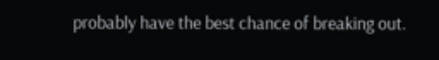probably have the best chance of breaking out.